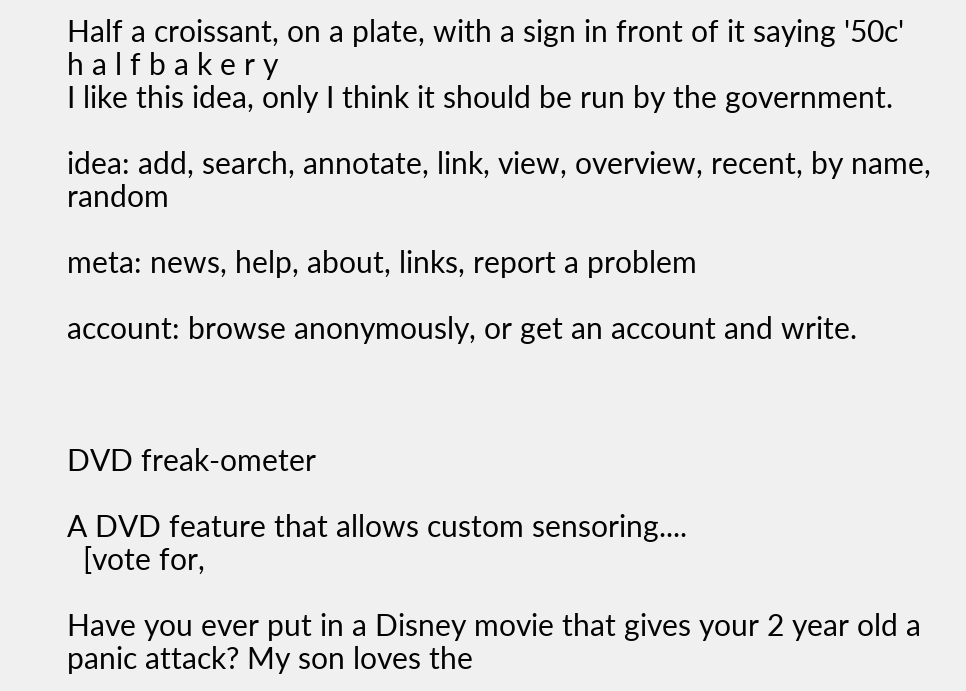Half a croissant, on a plate, with a sign in front of it saying '50c'
h a l f b a k e r y
I like this idea, only I think it should be run by the government.

idea: add, search, annotate, link, view, overview, recent, by name, random

meta: news, help, about, links, report a problem

account: browse anonymously, or get an account and write.



DVD freak-ometer

A DVD feature that allows custom sensoring....
  [vote for,

Have you ever put in a Disney movie that gives your 2 year old a panic attack? My son loves the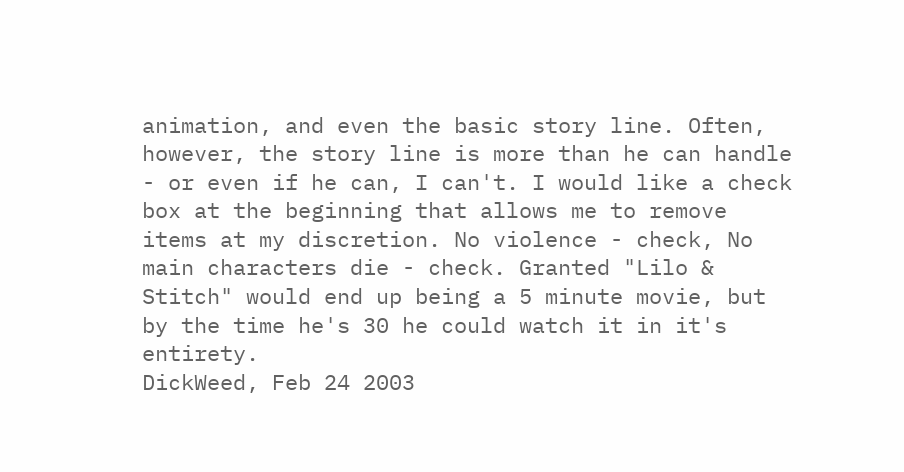animation, and even the basic story line. Often, however, the story line is more than he can handle - or even if he can, I can't. I would like a check box at the beginning that allows me to remove items at my discretion. No violence - check, No main characters die - check. Granted "Lilo & Stitch" would end up being a 5 minute movie, but by the time he's 30 he could watch it in it's entirety.
DickWeed, Feb 24 2003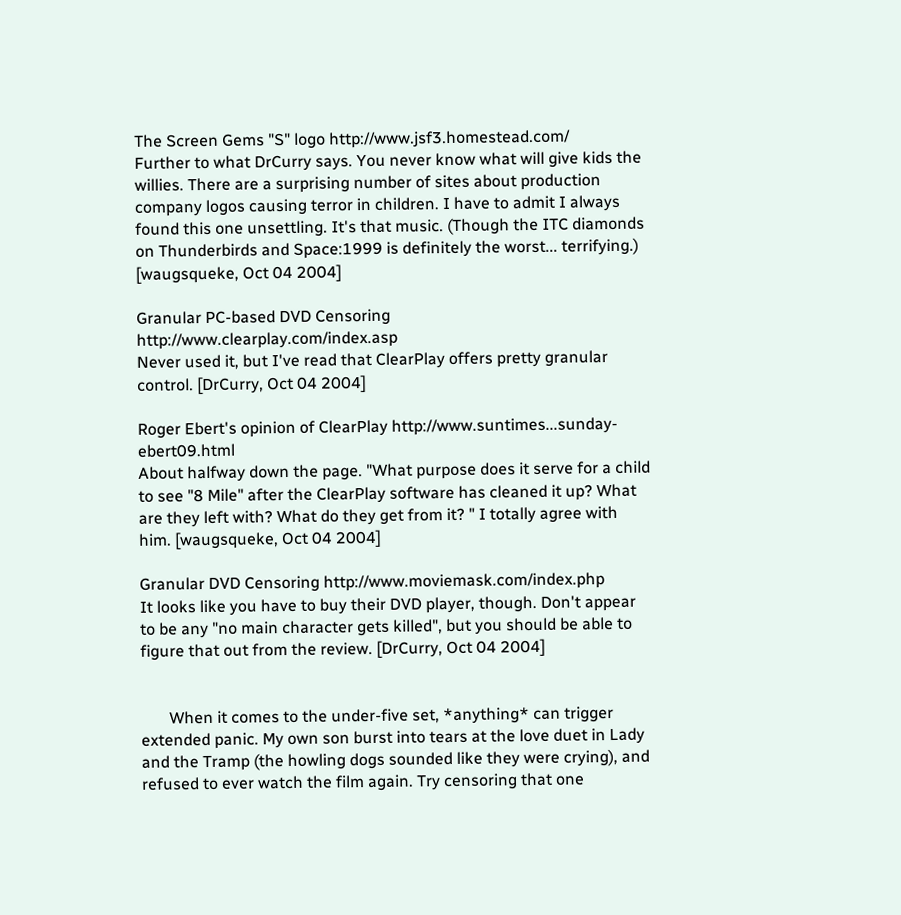The Screen Gems "S" logo http://www.jsf3.homestead.com/
Further to what DrCurry says. You never know what will give kids the willies. There are a surprising number of sites about production company logos causing terror in children. I have to admit I always found this one unsettling. It's that music. (Though the ITC diamonds on Thunderbirds and Space:1999 is definitely the worst... terrifying.) [waugsqueke, Oct 04 2004]

Granular PC-based DVD Censoring http://www.clearplay.com/index.asp
Never used it, but I've read that ClearPlay offers pretty granular control. [DrCurry, Oct 04 2004]

Roger Ebert's opinion of ClearPlay http://www.suntimes...sunday-ebert09.html
About halfway down the page. "What purpose does it serve for a child to see "8 Mile" after the ClearPlay software has cleaned it up? What are they left with? What do they get from it? " I totally agree with him. [waugsqueke, Oct 04 2004]

Granular DVD Censoring http://www.moviemask.com/index.php
It looks like you have to buy their DVD player, though. Don't appear to be any "no main character gets killed", but you should be able to figure that out from the review. [DrCurry, Oct 04 2004]


       When it comes to the under-five set, *anything* can trigger extended panic. My own son burst into tears at the love duet in Lady and the Tramp (the howling dogs sounded like they were crying), and refused to ever watch the film again. Try censoring that one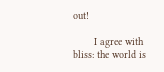out!

       I agree with bliss: the world is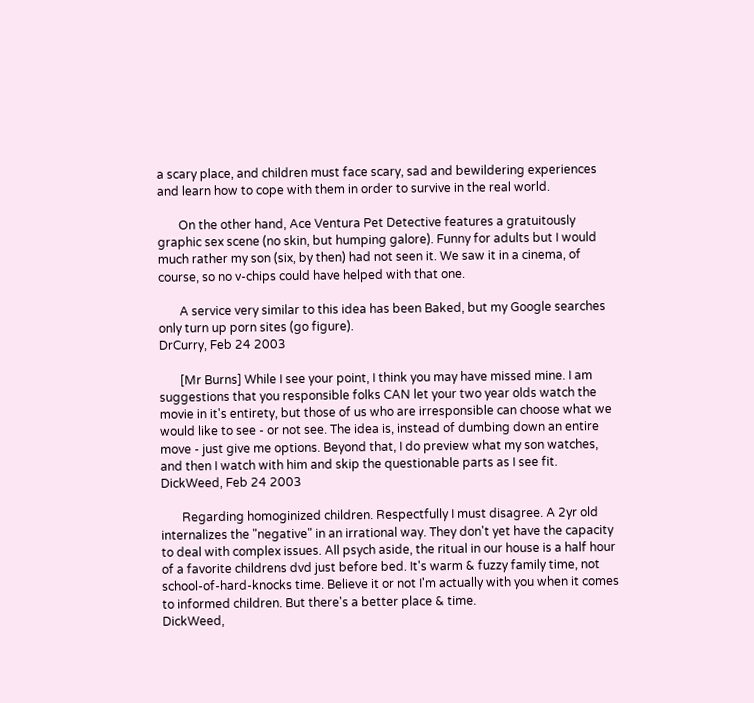a scary place, and children must face scary, sad and bewildering experiences and learn how to cope with them in order to survive in the real world.

       On the other hand, Ace Ventura Pet Detective features a gratuitously graphic sex scene (no skin, but humping galore). Funny for adults but I would much rather my son (six, by then) had not seen it. We saw it in a cinema, of course, so no v-chips could have helped with that one.

       A service very similar to this idea has been Baked, but my Google searches only turn up porn sites (go figure).
DrCurry, Feb 24 2003

       [Mr Burns] While I see your point, I think you may have missed mine. I am suggestions that you responsible folks CAN let your two year olds watch the movie in it's entirety, but those of us who are irresponsible can choose what we would like to see - or not see. The idea is, instead of dumbing down an entire move - just give me options. Beyond that, I do preview what my son watches, and then I watch with him and skip the questionable parts as I see fit.
DickWeed, Feb 24 2003

       Regarding homoginized children. Respectfully I must disagree. A 2yr old internalizes the "negative" in an irrational way. They don't yet have the capacity to deal with complex issues. All psych aside, the ritual in our house is a half hour of a favorite childrens dvd just before bed. It's warm & fuzzy family time, not school-of-hard-knocks time. Believe it or not I'm actually with you when it comes to informed children. But there's a better place & time.
DickWeed,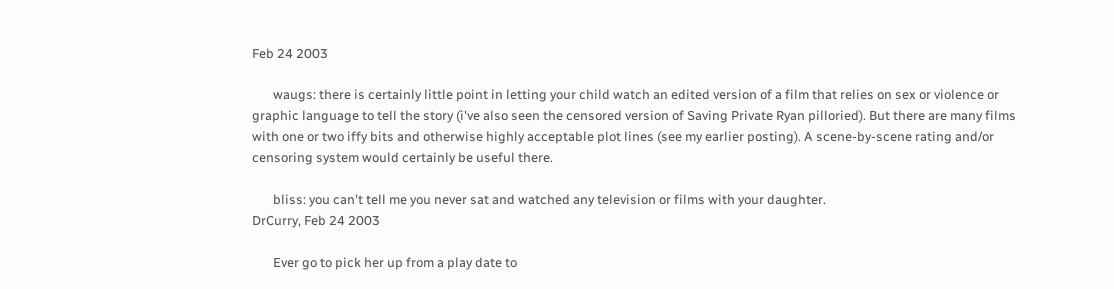Feb 24 2003

       waugs: there is certainly little point in letting your child watch an edited version of a film that relies on sex or violence or graphic language to tell the story (i've also seen the censored version of Saving Private Ryan pilloried). But there are many films with one or two iffy bits and otherwise highly acceptable plot lines (see my earlier posting). A scene-by-scene rating and/or censoring system would certainly be useful there.

       bliss: you can't tell me you never sat and watched any television or films with your daughter.
DrCurry, Feb 24 2003

       Ever go to pick her up from a play date to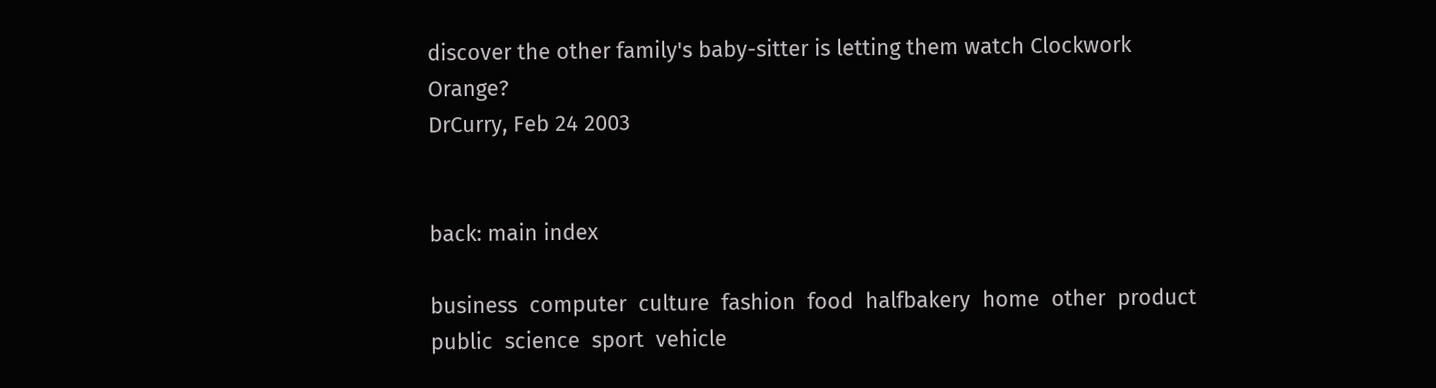discover the other family's baby-sitter is letting them watch Clockwork Orange?
DrCurry, Feb 24 2003


back: main index

business  computer  culture  fashion  food  halfbakery  home  other  product  public  science  sport  vehicle